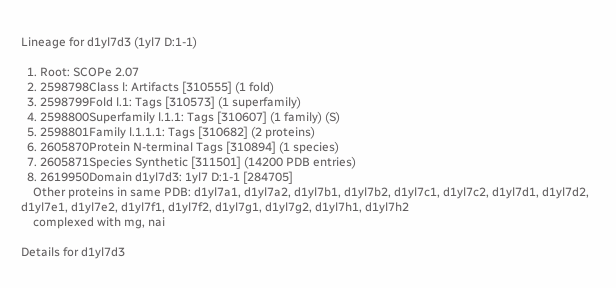Lineage for d1yl7d3 (1yl7 D:1-1)

  1. Root: SCOPe 2.07
  2. 2598798Class l: Artifacts [310555] (1 fold)
  3. 2598799Fold l.1: Tags [310573] (1 superfamily)
  4. 2598800Superfamily l.1.1: Tags [310607] (1 family) (S)
  5. 2598801Family l.1.1.1: Tags [310682] (2 proteins)
  6. 2605870Protein N-terminal Tags [310894] (1 species)
  7. 2605871Species Synthetic [311501] (14200 PDB entries)
  8. 2619950Domain d1yl7d3: 1yl7 D:1-1 [284705]
    Other proteins in same PDB: d1yl7a1, d1yl7a2, d1yl7b1, d1yl7b2, d1yl7c1, d1yl7c2, d1yl7d1, d1yl7d2, d1yl7e1, d1yl7e2, d1yl7f1, d1yl7f2, d1yl7g1, d1yl7g2, d1yl7h1, d1yl7h2
    complexed with mg, nai

Details for d1yl7d3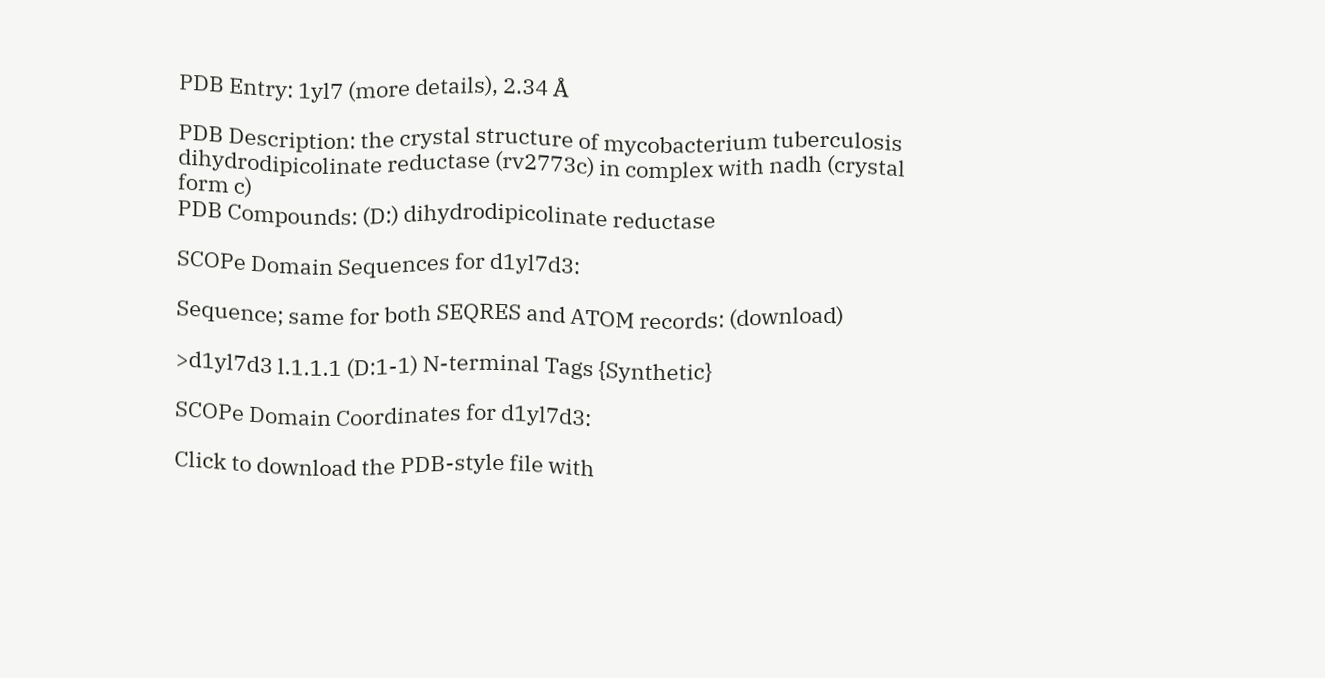PDB Entry: 1yl7 (more details), 2.34 Å

PDB Description: the crystal structure of mycobacterium tuberculosis dihydrodipicolinate reductase (rv2773c) in complex with nadh (crystal form c)
PDB Compounds: (D:) dihydrodipicolinate reductase

SCOPe Domain Sequences for d1yl7d3:

Sequence; same for both SEQRES and ATOM records: (download)

>d1yl7d3 l.1.1.1 (D:1-1) N-terminal Tags {Synthetic}

SCOPe Domain Coordinates for d1yl7d3:

Click to download the PDB-style file with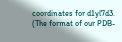coordinates for d1yl7d3.
(The format of our PDB-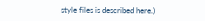style files is described here.)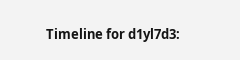Timeline for d1yl7d3: